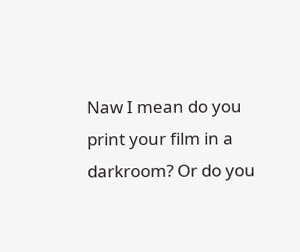Naw I mean do you print your film in a darkroom? Or do you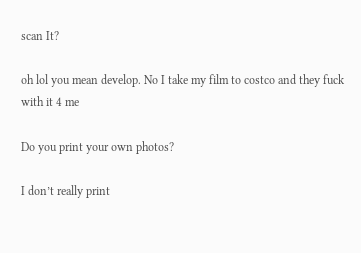scan It?

oh lol you mean develop. No I take my film to costco and they fuck with it 4 me

Do you print your own photos?

I don’t really print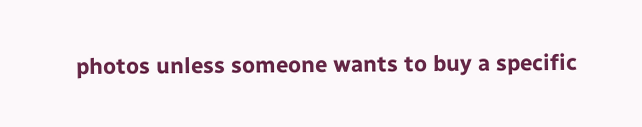photos unless someone wants to buy a specific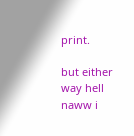print.

but either way hell naww i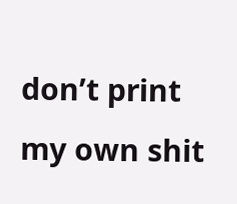don’t print my own shit